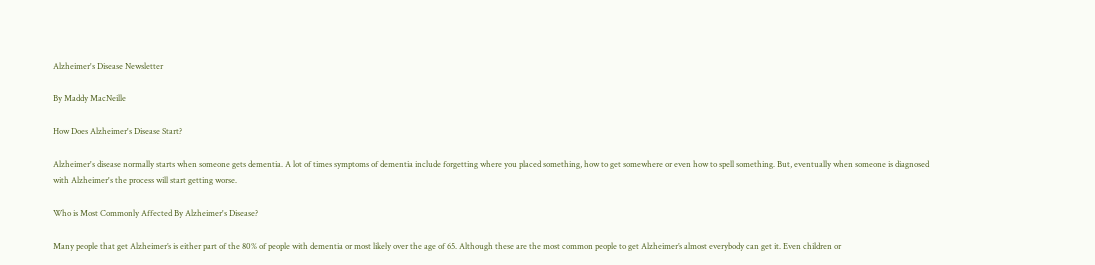Alzheimer's Disease Newsletter

By Maddy MacNeille

How Does Alzheimer's Disease Start?

Alzheimer's disease normally starts when someone gets dementia. A lot of times symptoms of dementia include forgetting where you placed something, how to get somewhere or even how to spell something. But, eventually when someone is diagnosed with Alzheimer's the process will start getting worse.

Who is Most Commonly Affected By Alzheimer's Disease?

Many people that get Alzheimer’s is either part of the 80% of people with dementia or most likely over the age of 65. Although these are the most common people to get Alzheimer’s almost everybody can get it. Even children or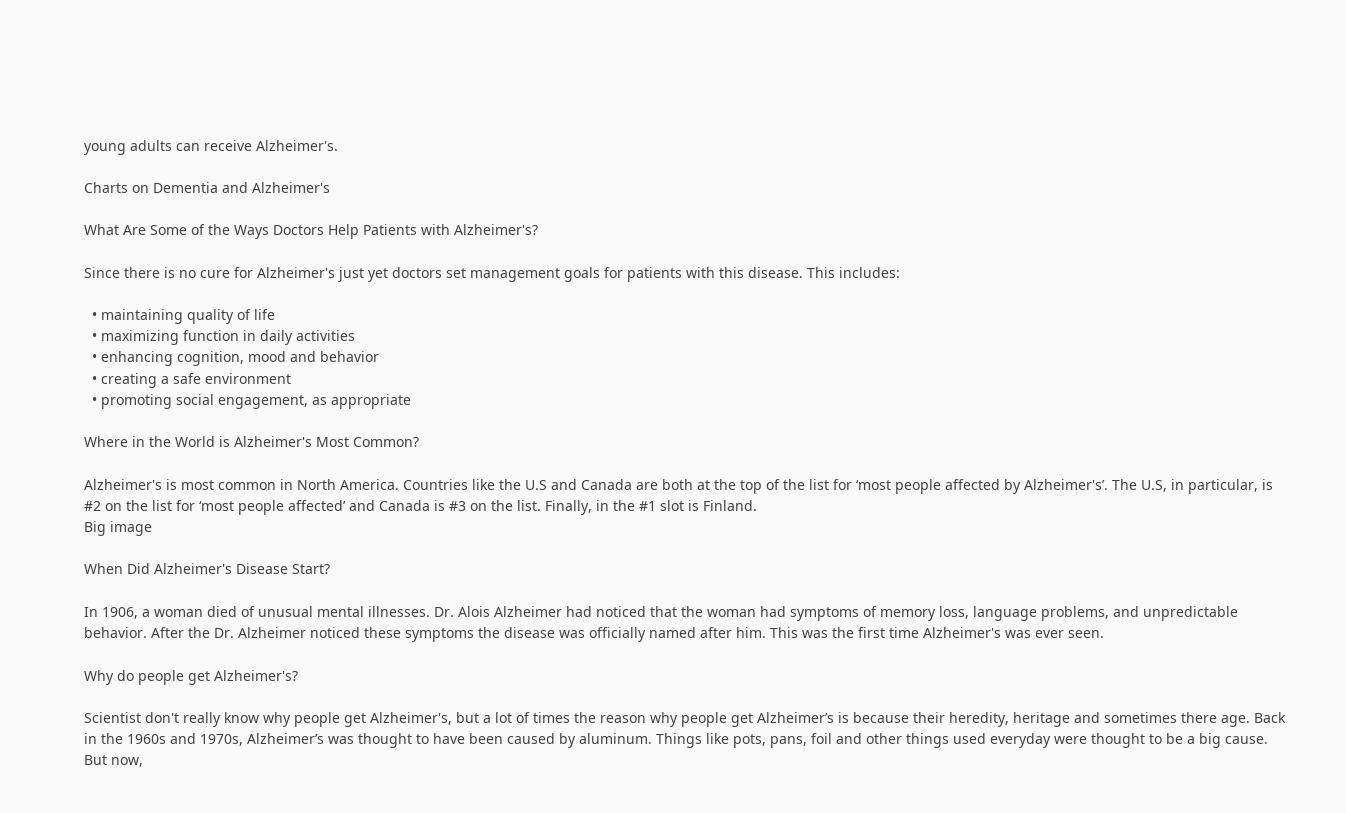young adults can receive Alzheimer's.

Charts on Dementia and Alzheimer's

What Are Some of the Ways Doctors Help Patients with Alzheimer's?

Since there is no cure for Alzheimer's just yet doctors set management goals for patients with this disease. This includes:

  • maintaining quality of life
  • maximizing function in daily activities
  • enhancing cognition, mood and behavior
  • creating a safe environment
  • promoting social engagement, as appropriate

Where in the World is Alzheimer's Most Common?

Alzheimer's is most common in North America. Countries like the U.S and Canada are both at the top of the list for ‘most people affected by Alzheimer's’. The U.S, in particular, is #2 on the list for ‘most people affected’ and Canada is #3 on the list. Finally, in the #1 slot is Finland.
Big image

When Did Alzheimer's Disease Start?

In 1906, a woman died of unusual mental illnesses. Dr. Alois Alzheimer had noticed that the woman had symptoms of memory loss, language problems, and unpredictable behavior. After the Dr. Alzheimer noticed these symptoms the disease was officially named after him. This was the first time Alzheimer's was ever seen.

Why do people get Alzheimer's?

Scientist don't really know why people get Alzheimer's, but a lot of times the reason why people get Alzheimer’s is because their heredity, heritage and sometimes there age. Back in the 1960s and 1970s, Alzheimer’s was thought to have been caused by aluminum. Things like pots, pans, foil and other things used everyday were thought to be a big cause. But now,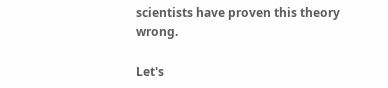scientists have proven this theory wrong.

Let's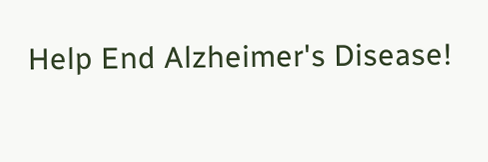Help End Alzheimer's Disease!